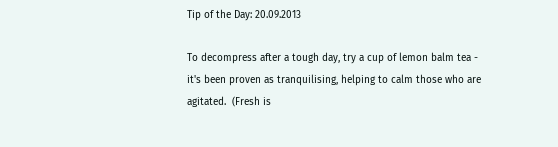Tip of the Day: 20.09.2013

To decompress after a tough day, try a cup of lemon balm tea - it's been proven as tranquilising, helping to calm those who are agitated.  (Fresh is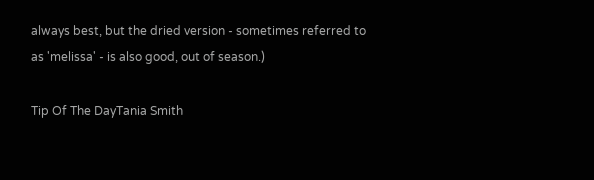always best, but the dried version - sometimes referred to as 'melissa' - is also good, out of season.)

Tip Of The DayTania Smith